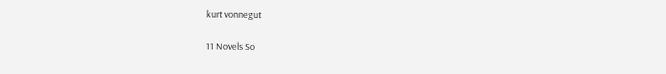kurt vonnegut

11 Novels So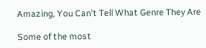Amazing, You Can’t Tell What Genre They Are

Some of the most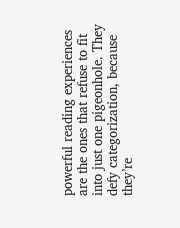powerful reading experiences are the ones that refuse to fit into just one pigeonhole. They defy categorization, because they’re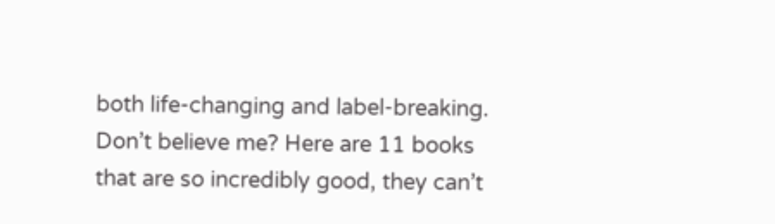both life-changing and label-breaking. Don’t believe me? Here are 11 books that are so incredibly good, they can’t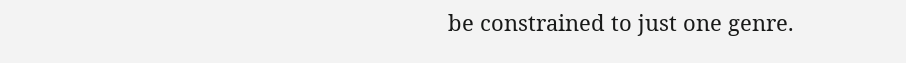be constrained to just one genre.